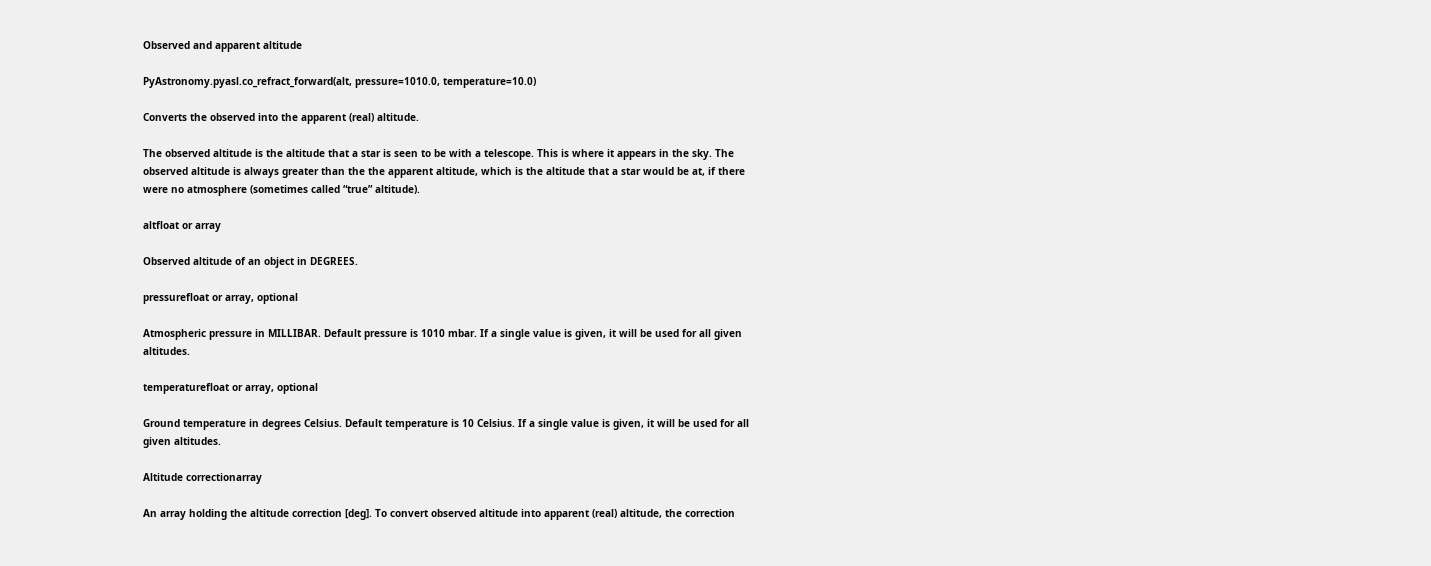Observed and apparent altitude

PyAstronomy.pyasl.co_refract_forward(alt, pressure=1010.0, temperature=10.0)

Converts the observed into the apparent (real) altitude.

The observed altitude is the altitude that a star is seen to be with a telescope. This is where it appears in the sky. The observed altitude is always greater than the the apparent altitude, which is the altitude that a star would be at, if there were no atmosphere (sometimes called “true” altitude).

altfloat or array

Observed altitude of an object in DEGREES.

pressurefloat or array, optional

Atmospheric pressure in MILLIBAR. Default pressure is 1010 mbar. If a single value is given, it will be used for all given altitudes.

temperaturefloat or array, optional

Ground temperature in degrees Celsius. Default temperature is 10 Celsius. If a single value is given, it will be used for all given altitudes.

Altitude correctionarray

An array holding the altitude correction [deg]. To convert observed altitude into apparent (real) altitude, the correction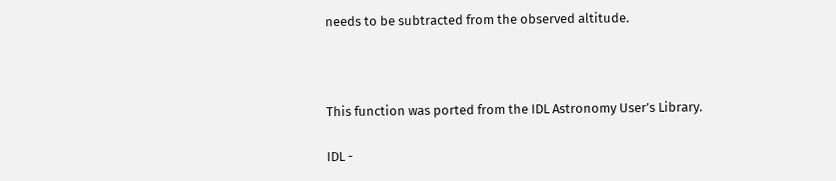needs to be subtracted from the observed altitude.



This function was ported from the IDL Astronomy User’s Library.

IDL -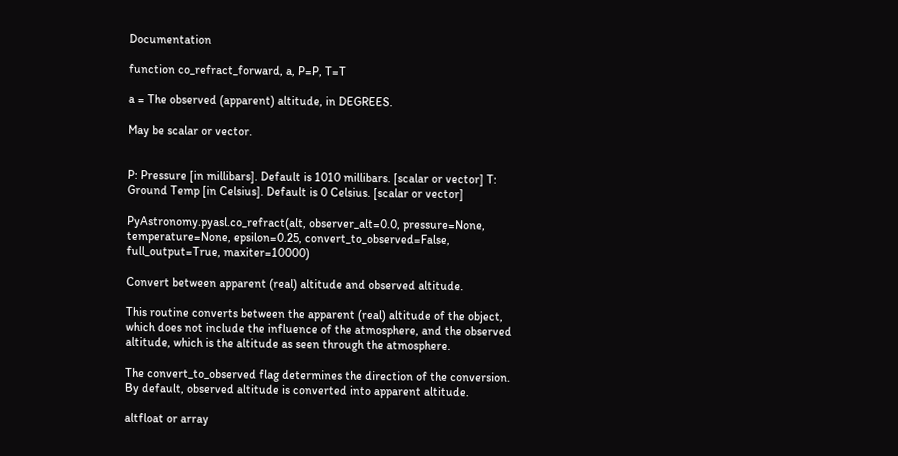Documentation

function co_refract_forward, a, P=P, T=T

a = The observed (apparent) altitude, in DEGREES.

May be scalar or vector.


P: Pressure [in millibars]. Default is 1010 millibars. [scalar or vector] T: Ground Temp [in Celsius]. Default is 0 Celsius. [scalar or vector]

PyAstronomy.pyasl.co_refract(alt, observer_alt=0.0, pressure=None, temperature=None, epsilon=0.25, convert_to_observed=False, full_output=True, maxiter=10000)

Convert between apparent (real) altitude and observed altitude.

This routine converts between the apparent (real) altitude of the object, which does not include the influence of the atmosphere, and the observed altitude, which is the altitude as seen through the atmosphere.

The convert_to_observed flag determines the direction of the conversion. By default, observed altitude is converted into apparent altitude.

altfloat or array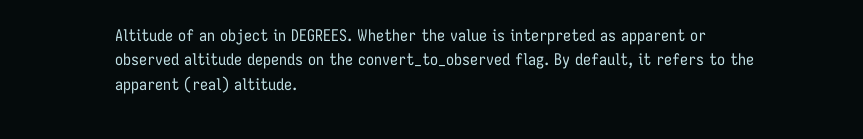Altitude of an object in DEGREES. Whether the value is interpreted as apparent or observed altitude depends on the convert_to_observed flag. By default, it refers to the apparent (real) altitude.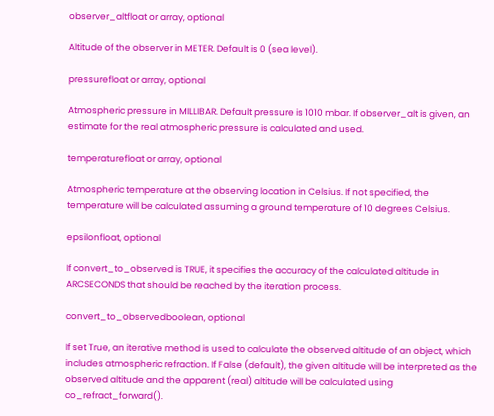observer_altfloat or array, optional

Altitude of the observer in METER. Default is 0 (sea level).

pressurefloat or array, optional

Atmospheric pressure in MILLIBAR. Default pressure is 1010 mbar. If observer_alt is given, an estimate for the real atmospheric pressure is calculated and used.

temperaturefloat or array, optional

Atmospheric temperature at the observing location in Celsius. If not specified, the temperature will be calculated assuming a ground temperature of 10 degrees Celsius.

epsilonfloat, optional

If convert_to_observed is TRUE, it specifies the accuracy of the calculated altitude in ARCSECONDS that should be reached by the iteration process.

convert_to_observedboolean, optional

If set True, an iterative method is used to calculate the observed altitude of an object, which includes atmospheric refraction. If False (default), the given altitude will be interpreted as the observed altitude and the apparent (real) altitude will be calculated using co_refract_forward().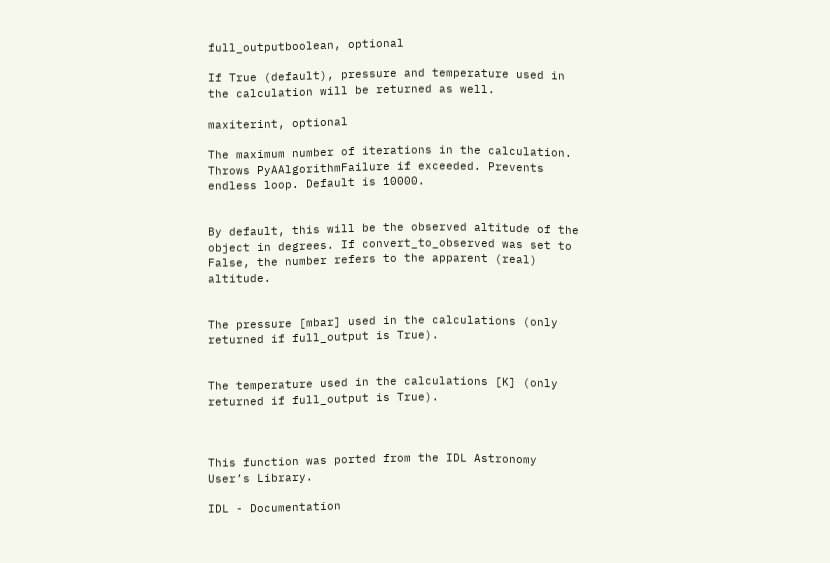full_outputboolean, optional

If True (default), pressure and temperature used in the calculation will be returned as well.

maxiterint, optional

The maximum number of iterations in the calculation. Throws PyAAlgorithmFailure if exceeded. Prevents endless loop. Default is 10000.


By default, this will be the observed altitude of the object in degrees. If convert_to_observed was set to False, the number refers to the apparent (real) altitude.


The pressure [mbar] used in the calculations (only returned if full_output is True).


The temperature used in the calculations [K] (only returned if full_output is True).



This function was ported from the IDL Astronomy User’s Library.

IDL - Documentation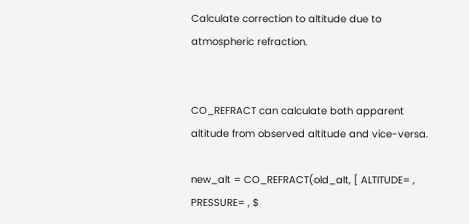Calculate correction to altitude due to atmospheric refraction.


CO_REFRACT can calculate both apparent altitude from observed altitude and vice-versa.

new_alt = CO_REFRACT(old_alt, [ ALTITUDE= , PRESSURE= , $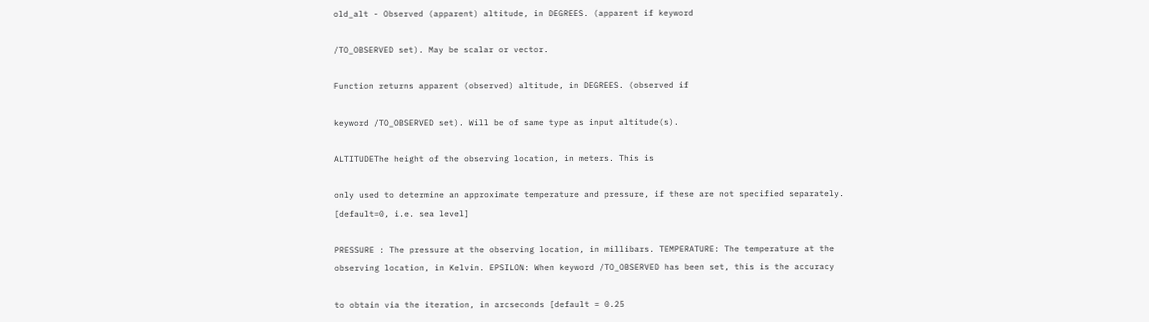old_alt - Observed (apparent) altitude, in DEGREES. (apparent if keyword

/TO_OBSERVED set). May be scalar or vector.

Function returns apparent (observed) altitude, in DEGREES. (observed if

keyword /TO_OBSERVED set). Will be of same type as input altitude(s).

ALTITUDEThe height of the observing location, in meters. This is

only used to determine an approximate temperature and pressure, if these are not specified separately. [default=0, i.e. sea level]

PRESSURE : The pressure at the observing location, in millibars. TEMPERATURE: The temperature at the observing location, in Kelvin. EPSILON: When keyword /TO_OBSERVED has been set, this is the accuracy

to obtain via the iteration, in arcseconds [default = 0.25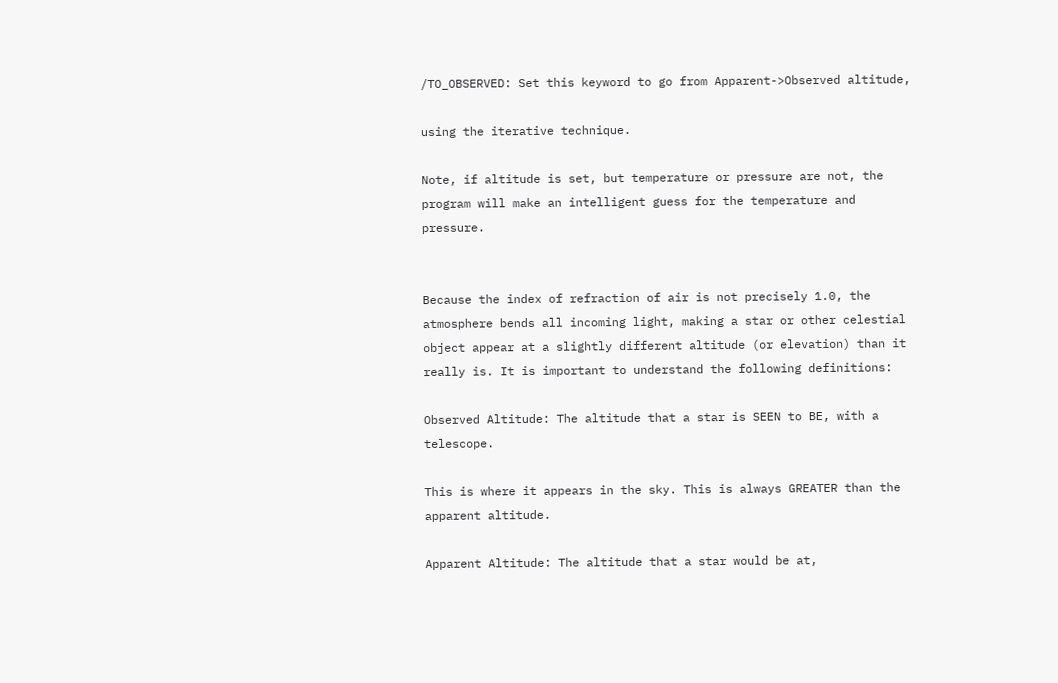/TO_OBSERVED: Set this keyword to go from Apparent->Observed altitude,

using the iterative technique.

Note, if altitude is set, but temperature or pressure are not, the program will make an intelligent guess for the temperature and pressure.


Because the index of refraction of air is not precisely 1.0, the atmosphere bends all incoming light, making a star or other celestial object appear at a slightly different altitude (or elevation) than it really is. It is important to understand the following definitions:

Observed Altitude: The altitude that a star is SEEN to BE, with a telescope.

This is where it appears in the sky. This is always GREATER than the apparent altitude.

Apparent Altitude: The altitude that a star would be at,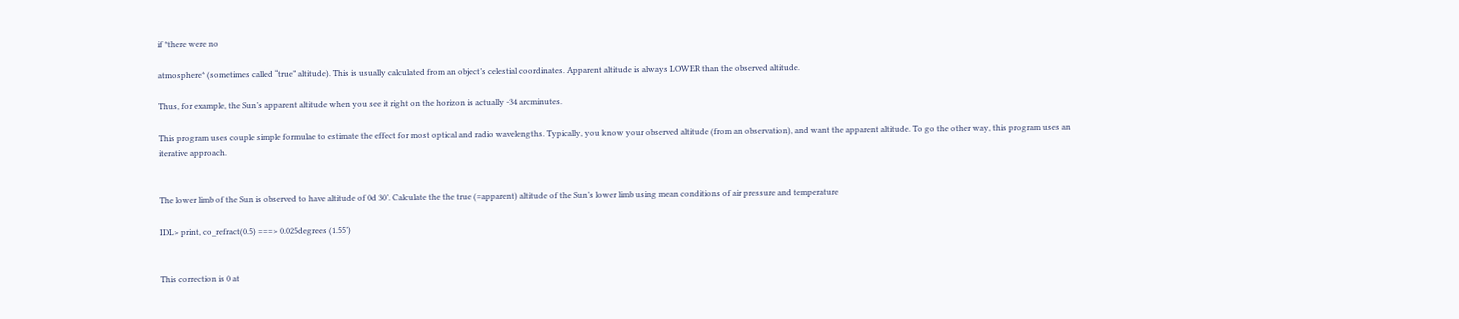if *there were no

atmosphere* (sometimes called “true” altitude). This is usually calculated from an object’s celestial coordinates. Apparent altitude is always LOWER than the observed altitude.

Thus, for example, the Sun’s apparent altitude when you see it right on the horizon is actually -34 arcminutes.

This program uses couple simple formulae to estimate the effect for most optical and radio wavelengths. Typically, you know your observed altitude (from an observation), and want the apparent altitude. To go the other way, this program uses an iterative approach.


The lower limb of the Sun is observed to have altitude of 0d 30’. Calculate the the true (=apparent) altitude of the Sun’s lower limb using mean conditions of air pressure and temperature

IDL> print, co_refract(0.5) ===> 0.025degrees (1.55’)


This correction is 0 at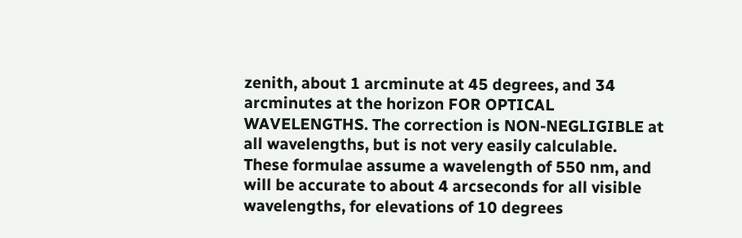zenith, about 1 arcminute at 45 degrees, and 34 arcminutes at the horizon FOR OPTICAL WAVELENGTHS. The correction is NON-NEGLIGIBLE at all wavelengths, but is not very easily calculable. These formulae assume a wavelength of 550 nm, and will be accurate to about 4 arcseconds for all visible wavelengths, for elevations of 10 degrees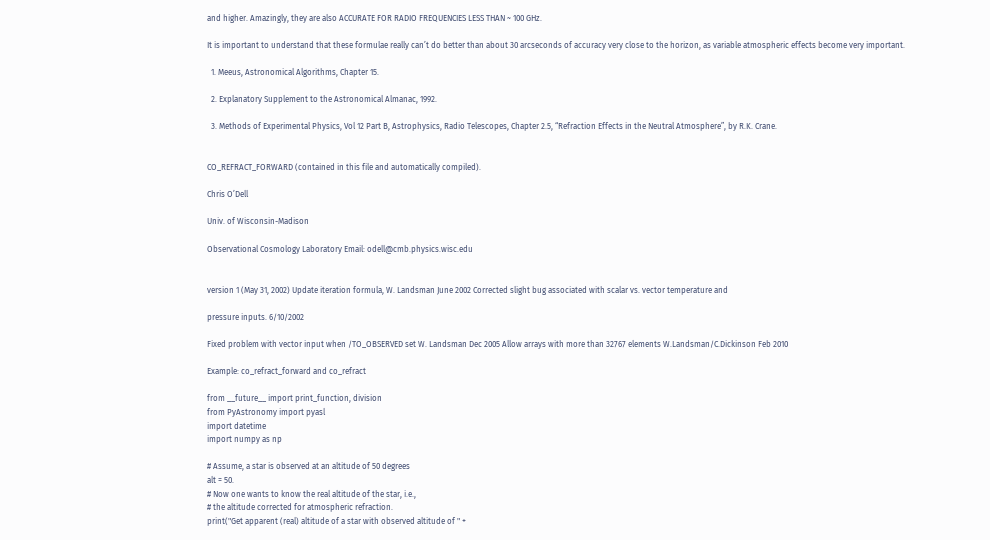and higher. Amazingly, they are also ACCURATE FOR RADIO FREQUENCIES LESS THAN ~ 100 GHz.

It is important to understand that these formulae really can’t do better than about 30 arcseconds of accuracy very close to the horizon, as variable atmospheric effects become very important.

  1. Meeus, Astronomical Algorithms, Chapter 15.

  2. Explanatory Supplement to the Astronomical Almanac, 1992.

  3. Methods of Experimental Physics, Vol 12 Part B, Astrophysics, Radio Telescopes, Chapter 2.5, “Refraction Effects in the Neutral Atmosphere”, by R.K. Crane.


CO_REFRACT_FORWARD (contained in this file and automatically compiled).

Chris O’Dell

Univ. of Wisconsin-Madison

Observational Cosmology Laboratory Email: odell@cmb.physics.wisc.edu


version 1 (May 31, 2002) Update iteration formula, W. Landsman June 2002 Corrected slight bug associated with scalar vs. vector temperature and

pressure inputs. 6/10/2002

Fixed problem with vector input when /TO_OBSERVED set W. Landsman Dec 2005 Allow arrays with more than 32767 elements W.Landsman/C.Dickinson Feb 2010

Example: co_refract_forward and co_refract

from __future__ import print_function, division
from PyAstronomy import pyasl
import datetime
import numpy as np

# Assume, a star is observed at an altitude of 50 degrees
alt = 50.
# Now one wants to know the real altitude of the star, i.e.,
# the altitude corrected for atmospheric refraction.
print("Get apparent (real) altitude of a star with observed altitude of " +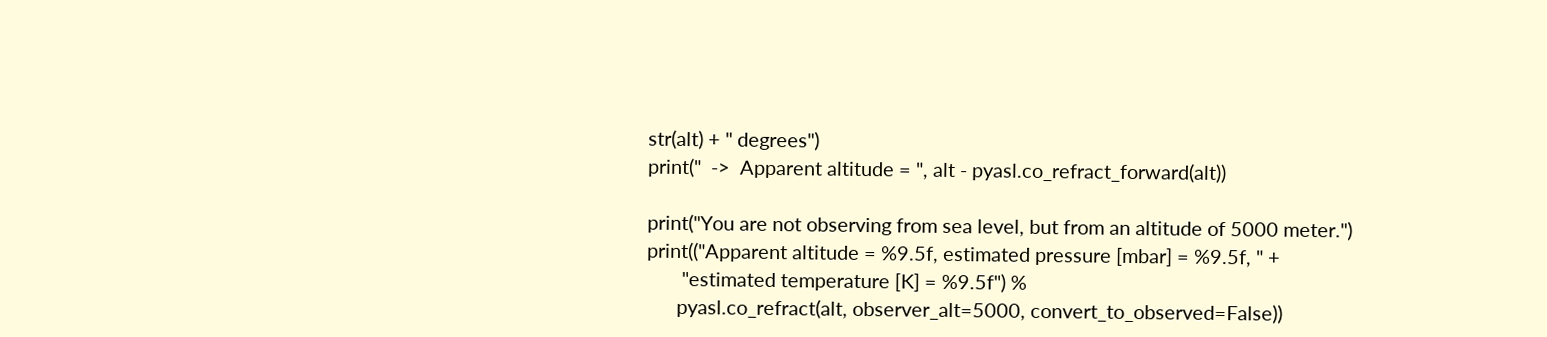str(alt) + " degrees")
print("  ->  Apparent altitude = ", alt - pyasl.co_refract_forward(alt))

print("You are not observing from sea level, but from an altitude of 5000 meter.")
print(("Apparent altitude = %9.5f, estimated pressure [mbar] = %9.5f, " +
       "estimated temperature [K] = %9.5f") %
      pyasl.co_refract(alt, observer_alt=5000, convert_to_observed=False))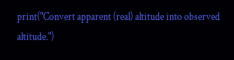print("Convert apparent (real) altitude into observed altitude.")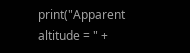print("Apparent altitude = " +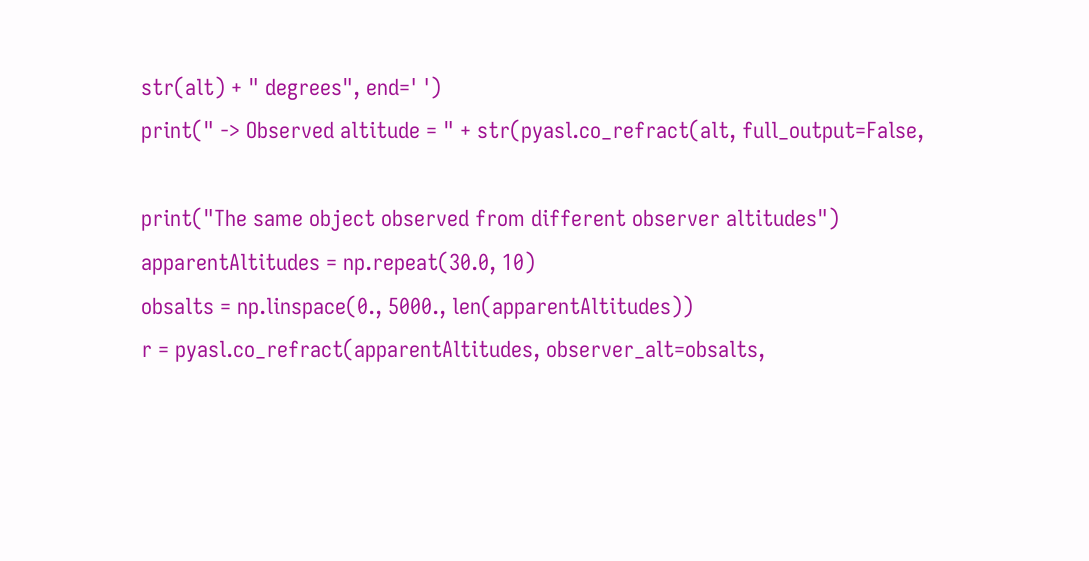str(alt) + " degrees", end=' ')
print(" -> Observed altitude = " + str(pyasl.co_refract(alt, full_output=False,

print("The same object observed from different observer altitudes")
apparentAltitudes = np.repeat(30.0, 10)
obsalts = np.linspace(0., 5000., len(apparentAltitudes))
r = pyasl.co_refract(apparentAltitudes, observer_alt=obsalts,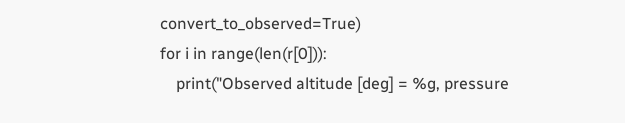convert_to_observed=True)
for i in range(len(r[0])):
    print("Observed altitude [deg] = %g, pressure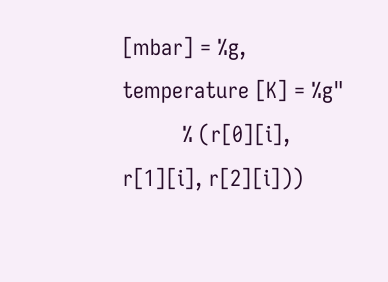[mbar] = %g, temperature [K] = %g"
          % (r[0][i], r[1][i], r[2][i]))